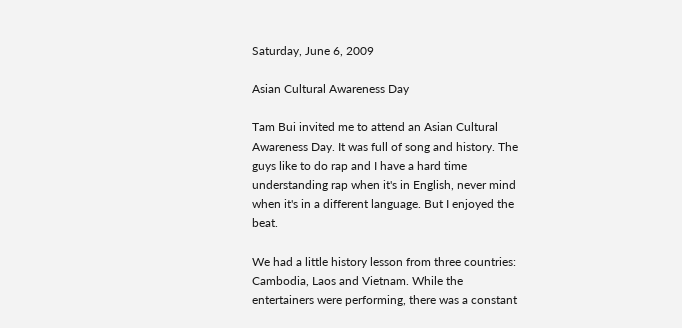Saturday, June 6, 2009

Asian Cultural Awareness Day

Tam Bui invited me to attend an Asian Cultural Awareness Day. It was full of song and history. The guys like to do rap and I have a hard time understanding rap when it's in English, never mind when it's in a different language. But I enjoyed the beat.

We had a little history lesson from three countries: Cambodia, Laos and Vietnam. While the entertainers were performing, there was a constant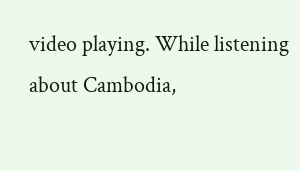video playing. While listening about Cambodia,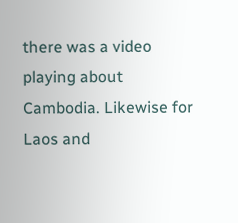there was a video playing about Cambodia. Likewise for Laos and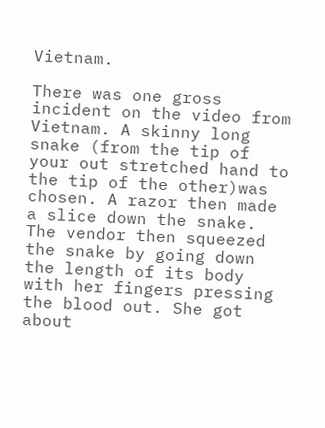Vietnam.

There was one gross incident on the video from Vietnam. A skinny long snake (from the tip of your out stretched hand to the tip of the other)was chosen. A razor then made a slice down the snake. The vendor then squeezed the snake by going down the length of its body with her fingers pressing the blood out. She got about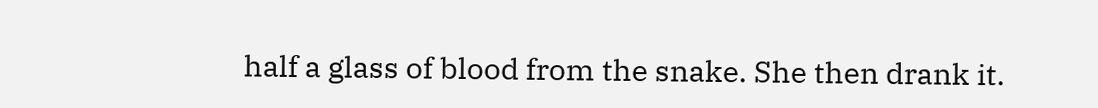half a glass of blood from the snake. She then drank it.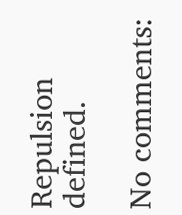Repulsion defined.

No comments: